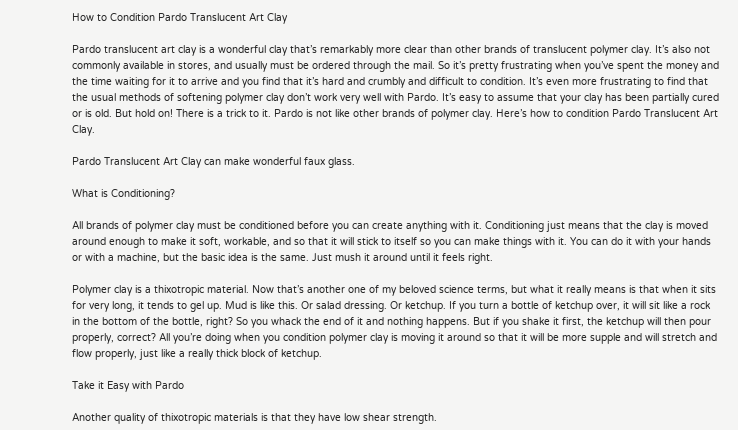How to Condition Pardo Translucent Art Clay

Pardo translucent art clay is a wonderful clay that’s remarkably more clear than other brands of translucent polymer clay. It’s also not commonly available in stores, and usually must be ordered through the mail. So it’s pretty frustrating when you’ve spent the money and the time waiting for it to arrive and you find that it’s hard and crumbly and difficult to condition. It’s even more frustrating to find that the usual methods of softening polymer clay don’t work very well with Pardo. It’s easy to assume that your clay has been partially cured or is old. But hold on! There is a trick to it. Pardo is not like other brands of polymer clay. Here’s how to condition Pardo Translucent Art Clay.

Pardo Translucent Art Clay can make wonderful faux glass.

What is Conditioning?

All brands of polymer clay must be conditioned before you can create anything with it. Conditioning just means that the clay is moved around enough to make it soft, workable, and so that it will stick to itself so you can make things with it. You can do it with your hands or with a machine, but the basic idea is the same. Just mush it around until it feels right.

Polymer clay is a thixotropic material. Now that’s another one of my beloved science terms, but what it really means is that when it sits for very long, it tends to gel up. Mud is like this. Or salad dressing. Or ketchup. If you turn a bottle of ketchup over, it will sit like a rock in the bottom of the bottle, right? So you whack the end of it and nothing happens. But if you shake it first, the ketchup will then pour properly, correct? All you’re doing when you condition polymer clay is moving it around so that it will be more supple and will stretch and flow properly, just like a really thick block of ketchup.

Take it Easy with Pardo

Another quality of thixotropic materials is that they have low shear strength.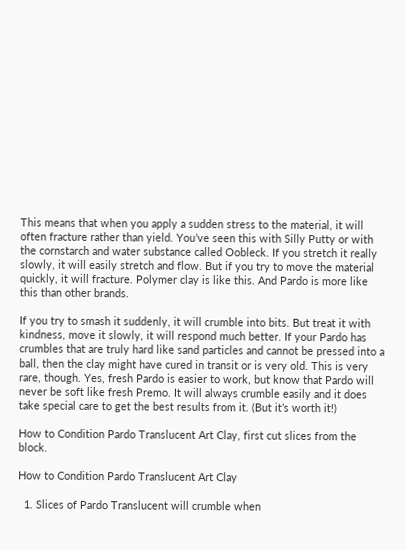This means that when you apply a sudden stress to the material, it will often fracture rather than yield. You’ve seen this with Silly Putty or with the cornstarch and water substance called Oobleck. If you stretch it really slowly, it will easily stretch and flow. But if you try to move the material quickly, it will fracture. Polymer clay is like this. And Pardo is more like this than other brands.

If you try to smash it suddenly, it will crumble into bits. But treat it with kindness, move it slowly, it will respond much better. If your Pardo has crumbles that are truly hard like sand particles and cannot be pressed into a ball, then the clay might have cured in transit or is very old. This is very rare, though. Yes, fresh Pardo is easier to work, but know that Pardo will never be soft like fresh Premo. It will always crumble easily and it does take special care to get the best results from it. (But it’s worth it!)

How to Condition Pardo Translucent Art Clay, first cut slices from the block.

How to Condition Pardo Translucent Art Clay

  1. Slices of Pardo Translucent will crumble when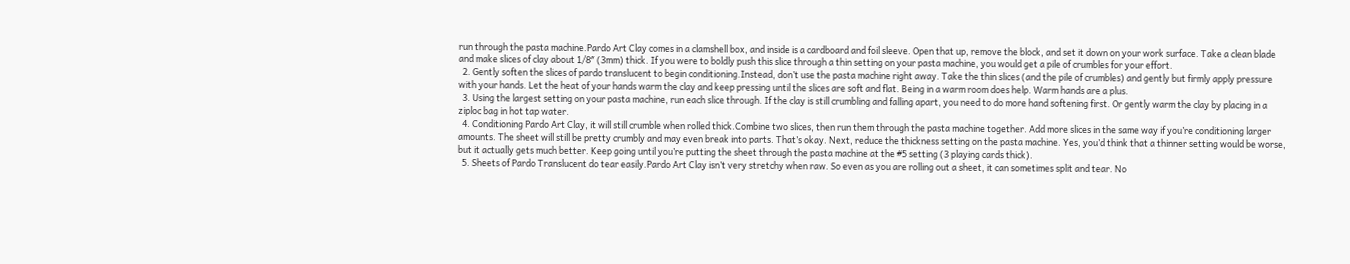run through the pasta machine.Pardo Art Clay comes in a clamshell box, and inside is a cardboard and foil sleeve. Open that up, remove the block, and set it down on your work surface. Take a clean blade and make slices of clay about 1/8″ (3mm) thick. If you were to boldly push this slice through a thin setting on your pasta machine, you would get a pile of crumbles for your effort.
  2. Gently soften the slices of pardo translucent to begin conditioning.Instead, don’t use the pasta machine right away. Take the thin slices (and the pile of crumbles) and gently but firmly apply pressure with your hands. Let the heat of your hands warm the clay and keep pressing until the slices are soft and flat. Being in a warm room does help. Warm hands are a plus.
  3. Using the largest setting on your pasta machine, run each slice through. If the clay is still crumbling and falling apart, you need to do more hand softening first. Or gently warm the clay by placing in a ziploc bag in hot tap water.
  4. Conditioning Pardo Art Clay, it will still crumble when rolled thick.Combine two slices, then run them through the pasta machine together. Add more slices in the same way if you’re conditioning larger amounts. The sheet will still be pretty crumbly and may even break into parts. That’s okay. Next, reduce the thickness setting on the pasta machine. Yes, you’d think that a thinner setting would be worse, but it actually gets much better. Keep going until you’re putting the sheet through the pasta machine at the #5 setting (3 playing cards thick).
  5. Sheets of Pardo Translucent do tear easily.Pardo Art Clay isn’t very stretchy when raw. So even as you are rolling out a sheet, it can sometimes split and tear. No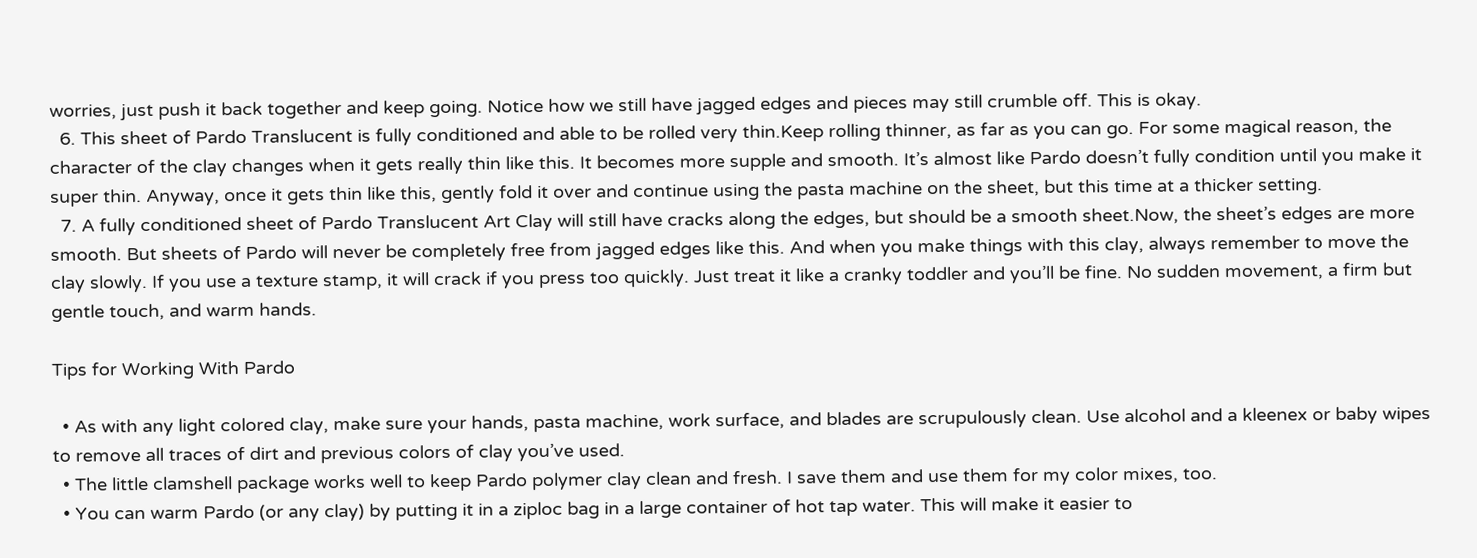worries, just push it back together and keep going. Notice how we still have jagged edges and pieces may still crumble off. This is okay.
  6. This sheet of Pardo Translucent is fully conditioned and able to be rolled very thin.Keep rolling thinner, as far as you can go. For some magical reason, the character of the clay changes when it gets really thin like this. It becomes more supple and smooth. It’s almost like Pardo doesn’t fully condition until you make it super thin. Anyway, once it gets thin like this, gently fold it over and continue using the pasta machine on the sheet, but this time at a thicker setting.
  7. A fully conditioned sheet of Pardo Translucent Art Clay will still have cracks along the edges, but should be a smooth sheet.Now, the sheet’s edges are more smooth. But sheets of Pardo will never be completely free from jagged edges like this. And when you make things with this clay, always remember to move the clay slowly. If you use a texture stamp, it will crack if you press too quickly. Just treat it like a cranky toddler and you’ll be fine. No sudden movement, a firm but gentle touch, and warm hands.

Tips for Working With Pardo

  • As with any light colored clay, make sure your hands, pasta machine, work surface, and blades are scrupulously clean. Use alcohol and a kleenex or baby wipes to remove all traces of dirt and previous colors of clay you’ve used.
  • The little clamshell package works well to keep Pardo polymer clay clean and fresh. I save them and use them for my color mixes, too.
  • You can warm Pardo (or any clay) by putting it in a ziploc bag in a large container of hot tap water. This will make it easier to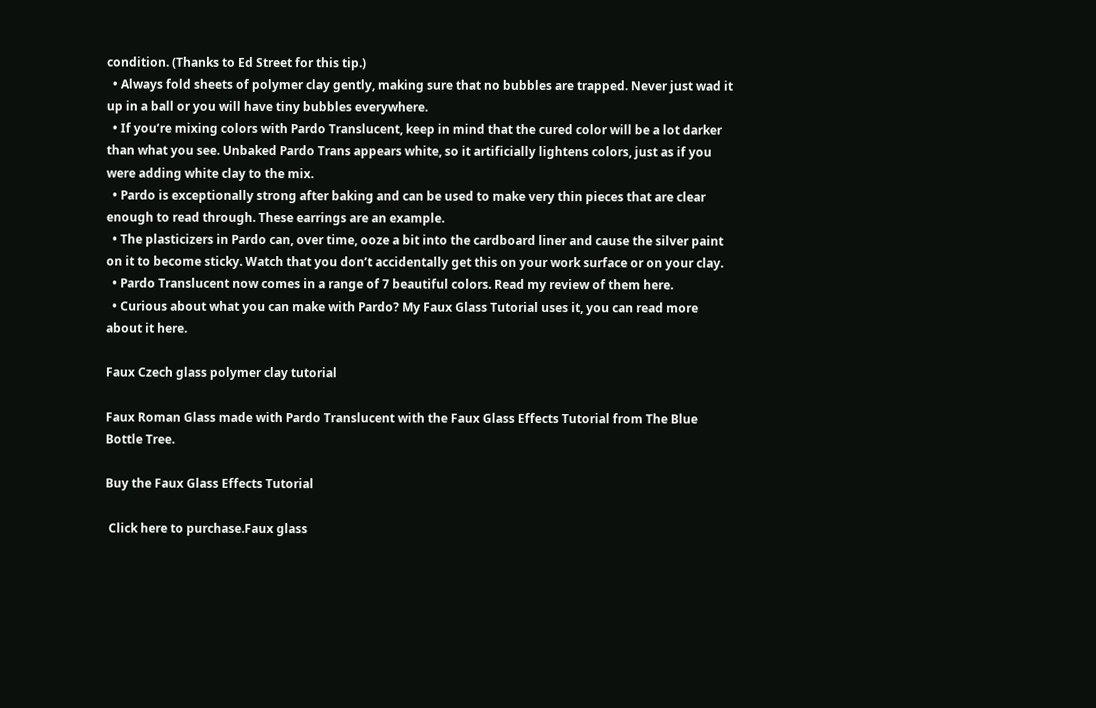condition. (Thanks to Ed Street for this tip.)
  • Always fold sheets of polymer clay gently, making sure that no bubbles are trapped. Never just wad it up in a ball or you will have tiny bubbles everywhere.
  • If you’re mixing colors with Pardo Translucent, keep in mind that the cured color will be a lot darker than what you see. Unbaked Pardo Trans appears white, so it artificially lightens colors, just as if you were adding white clay to the mix.
  • Pardo is exceptionally strong after baking and can be used to make very thin pieces that are clear enough to read through. These earrings are an example.
  • The plasticizers in Pardo can, over time, ooze a bit into the cardboard liner and cause the silver paint on it to become sticky. Watch that you don’t accidentally get this on your work surface or on your clay.
  • Pardo Translucent now comes in a range of 7 beautiful colors. Read my review of them here.
  • Curious about what you can make with Pardo? My Faux Glass Tutorial uses it, you can read more about it here.

Faux Czech glass polymer clay tutorial

Faux Roman Glass made with Pardo Translucent with the Faux Glass Effects Tutorial from The Blue Bottle Tree.

Buy the Faux Glass Effects Tutorial

 Click here to purchase.Faux glass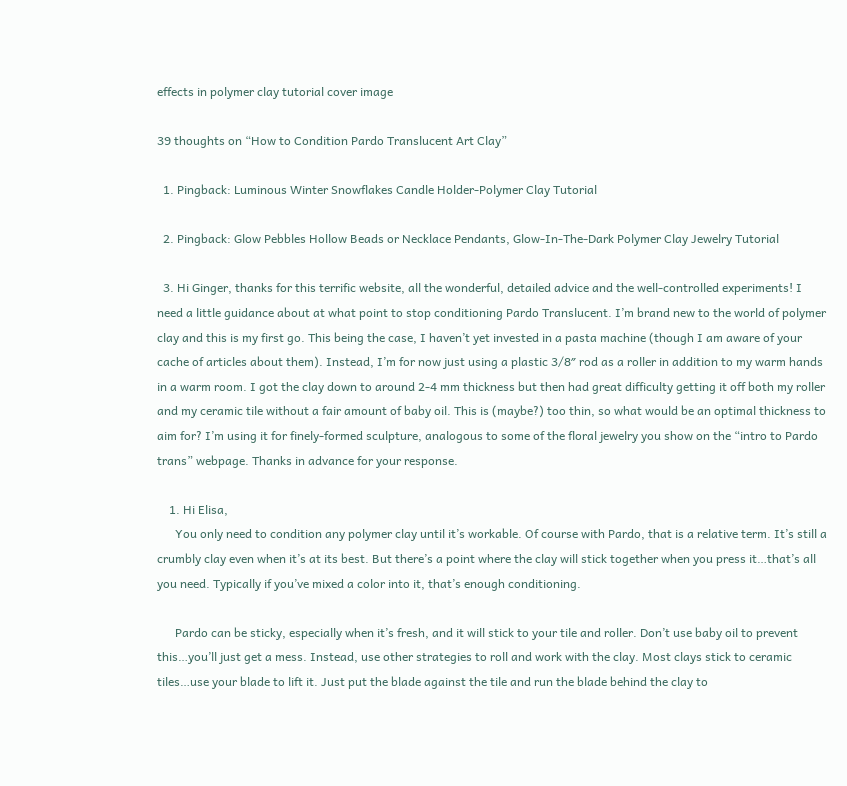effects in polymer clay tutorial cover image

39 thoughts on “How to Condition Pardo Translucent Art Clay”

  1. Pingback: Luminous Winter Snowflakes Candle Holder-Polymer Clay Tutorial

  2. Pingback: Glow Pebbles Hollow Beads or Necklace Pendants, Glow-In-The-Dark Polymer Clay Jewelry Tutorial

  3. Hi Ginger, thanks for this terrific website, all the wonderful, detailed advice and the well-controlled experiments! I need a little guidance about at what point to stop conditioning Pardo Translucent. I’m brand new to the world of polymer clay and this is my first go. This being the case, I haven’t yet invested in a pasta machine (though I am aware of your cache of articles about them). Instead, I’m for now just using a plastic 3/8″ rod as a roller in addition to my warm hands in a warm room. I got the clay down to around 2-4 mm thickness but then had great difficulty getting it off both my roller and my ceramic tile without a fair amount of baby oil. This is (maybe?) too thin, so what would be an optimal thickness to aim for? I’m using it for finely-formed sculpture, analogous to some of the floral jewelry you show on the “intro to Pardo trans” webpage. Thanks in advance for your response.

    1. Hi Elisa,
      You only need to condition any polymer clay until it’s workable. Of course with Pardo, that is a relative term. It’s still a crumbly clay even when it’s at its best. But there’s a point where the clay will stick together when you press it…that’s all you need. Typically if you’ve mixed a color into it, that’s enough conditioning.

      Pardo can be sticky, especially when it’s fresh, and it will stick to your tile and roller. Don’t use baby oil to prevent this…you’ll just get a mess. Instead, use other strategies to roll and work with the clay. Most clays stick to ceramic tiles…use your blade to lift it. Just put the blade against the tile and run the blade behind the clay to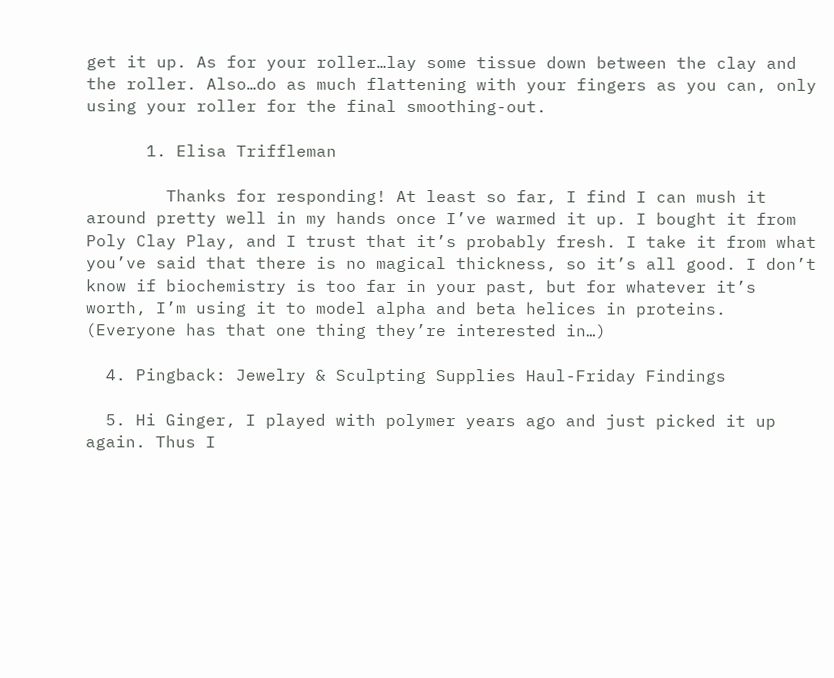get it up. As for your roller…lay some tissue down between the clay and the roller. Also…do as much flattening with your fingers as you can, only using your roller for the final smoothing-out.

      1. Elisa Triffleman

        Thanks for responding! At least so far, I find I can mush it around pretty well in my hands once I’ve warmed it up. I bought it from Poly Clay Play, and I trust that it’s probably fresh. I take it from what you’ve said that there is no magical thickness, so it’s all good. I don’t know if biochemistry is too far in your past, but for whatever it’s worth, I’m using it to model alpha and beta helices in proteins. (Everyone has that one thing they’re interested in…)

  4. Pingback: Jewelry & Sculpting Supplies Haul-Friday Findings

  5. Hi Ginger, I played with polymer years ago and just picked it up again. Thus I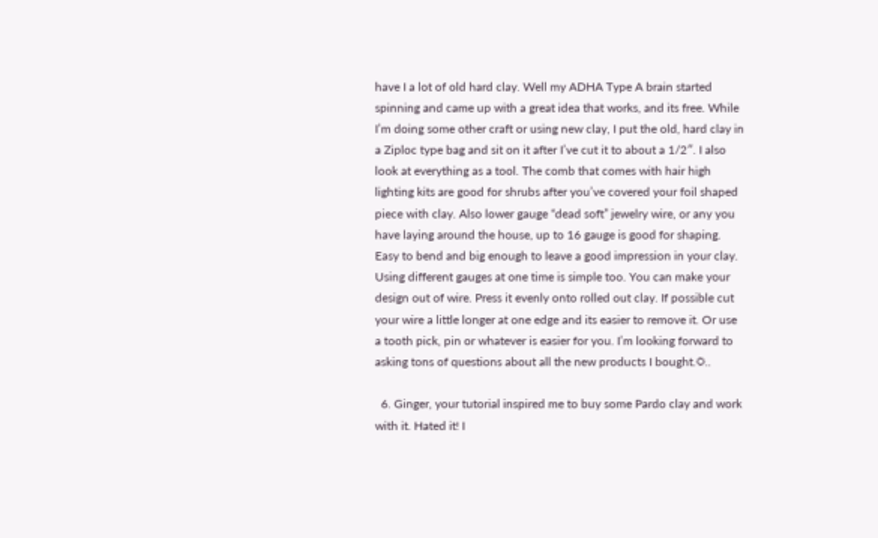have I a lot of old hard clay. Well my ADHA Type A brain started spinning and came up with a great idea that works, and its free. While I’m doing some other craft or using new clay, I put the old, hard clay in a Ziploc type bag and sit on it after I’ve cut it to about a 1/2″. I also look at everything as a tool. The comb that comes with hair high lighting kits are good for shrubs after you’ve covered your foil shaped piece with clay. Also lower gauge “dead soft” jewelry wire, or any you have laying around the house, up to 16 gauge is good for shaping. Easy to bend and big enough to leave a good impression in your clay. Using different gauges at one time is simple too. You can make your design out of wire. Press it evenly onto rolled out clay. If possible cut your wire a little longer at one edge and its easier to remove it. Or use a tooth pick, pin or whatever is easier for you. I’m looking forward to asking tons of questions about all the new products I bought.☼..

  6. Ginger, your tutorial inspired me to buy some Pardo clay and work with it. Hated it! I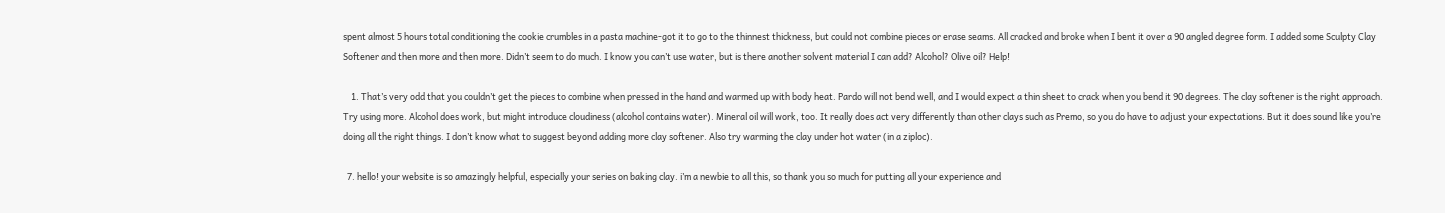spent almost 5 hours total conditioning the cookie crumbles in a pasta machine-got it to go to the thinnest thickness, but could not combine pieces or erase seams. All cracked and broke when I bent it over a 90 angled degree form. I added some Sculpty Clay Softener and then more and then more. Didn’t seem to do much. I know you can’t use water, but is there another solvent material I can add? Alcohol? Olive oil? Help!

    1. That’s very odd that you couldn’t get the pieces to combine when pressed in the hand and warmed up with body heat. Pardo will not bend well, and I would expect a thin sheet to crack when you bend it 90 degrees. The clay softener is the right approach. Try using more. Alcohol does work, but might introduce cloudiness (alcohol contains water). Mineral oil will work, too. It really does act very differently than other clays such as Premo, so you do have to adjust your expectations. But it does sound like you’re doing all the right things. I don’t know what to suggest beyond adding more clay softener. Also try warming the clay under hot water (in a ziploc).

  7. hello! your website is so amazingly helpful, especially your series on baking clay. i’m a newbie to all this, so thank you so much for putting all your experience and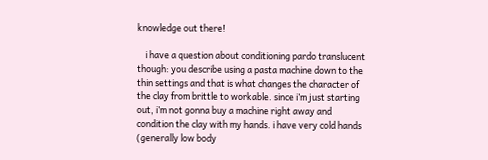knowledge out there!

    i have a question about conditioning pardo translucent though: you describe using a pasta machine down to the thin settings and that is what changes the character of the clay from brittle to workable. since i’m just starting out, i’m not gonna buy a machine right away and condition the clay with my hands. i have very cold hands (generally low body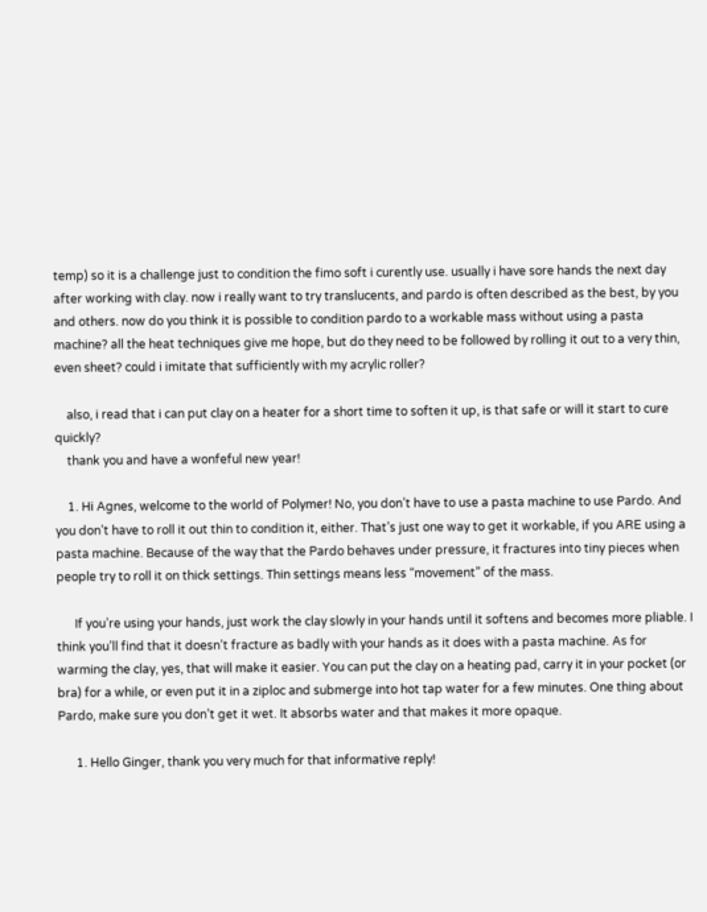temp) so it is a challenge just to condition the fimo soft i curently use. usually i have sore hands the next day after working with clay. now i really want to try translucents, and pardo is often described as the best, by you and others. now do you think it is possible to condition pardo to a workable mass without using a pasta machine? all the heat techniques give me hope, but do they need to be followed by rolling it out to a very thin, even sheet? could i imitate that sufficiently with my acrylic roller?

    also, i read that i can put clay on a heater for a short time to soften it up, is that safe or will it start to cure quickly?
    thank you and have a wonfeful new year!

    1. Hi Agnes, welcome to the world of Polymer! No, you don’t have to use a pasta machine to use Pardo. And you don’t have to roll it out thin to condition it, either. That’s just one way to get it workable, if you ARE using a pasta machine. Because of the way that the Pardo behaves under pressure, it fractures into tiny pieces when people try to roll it on thick settings. Thin settings means less “movement” of the mass.

      If you’re using your hands, just work the clay slowly in your hands until it softens and becomes more pliable. I think you’ll find that it doesn’t fracture as badly with your hands as it does with a pasta machine. As for warming the clay, yes, that will make it easier. You can put the clay on a heating pad, carry it in your pocket (or bra) for a while, or even put it in a ziploc and submerge into hot tap water for a few minutes. One thing about Pardo, make sure you don’t get it wet. It absorbs water and that makes it more opaque.

      1. Hello Ginger, thank you very much for that informative reply!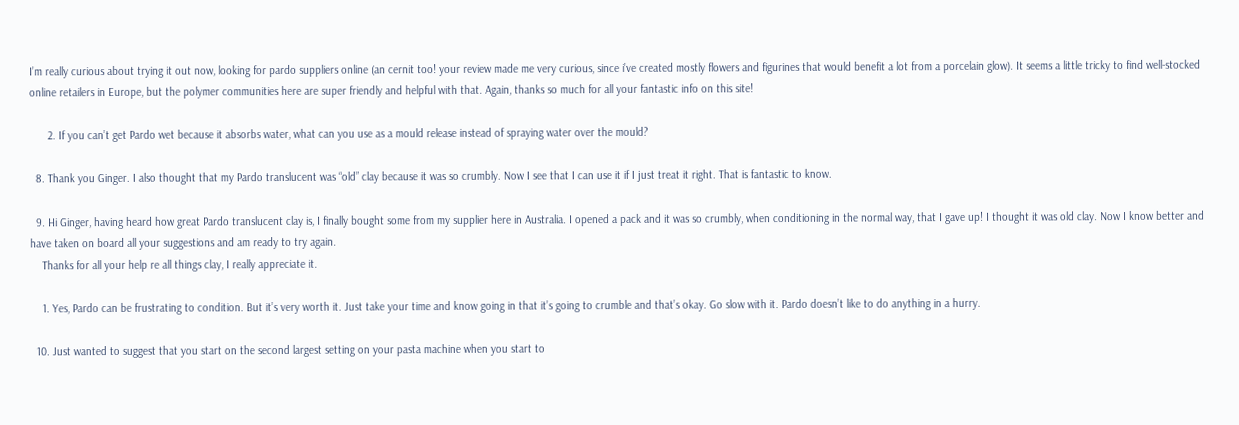I’m really curious about trying it out now, looking for pardo suppliers online (an cernit too! your review made me very curious, since i’ve created mostly flowers and figurines that would benefit a lot from a porcelain glow). It seems a little tricky to find well-stocked online retailers in Europe, but the polymer communities here are super friendly and helpful with that. Again, thanks so much for all your fantastic info on this site!

      2. If you can’t get Pardo wet because it absorbs water, what can you use as a mould release instead of spraying water over the mould?

  8. Thank you Ginger. I also thought that my Pardo translucent was “old” clay because it was so crumbly. Now I see that I can use it if I just treat it right. That is fantastic to know.

  9. Hi Ginger, having heard how great Pardo translucent clay is, I finally bought some from my supplier here in Australia. I opened a pack and it was so crumbly, when conditioning in the normal way, that I gave up! I thought it was old clay. Now I know better and have taken on board all your suggestions and am ready to try again.
    Thanks for all your help re all things clay, I really appreciate it.

    1. Yes, Pardo can be frustrating to condition. But it’s very worth it. Just take your time and know going in that it’s going to crumble and that’s okay. Go slow with it. Pardo doesn’t like to do anything in a hurry.

  10. Just wanted to suggest that you start on the second largest setting on your pasta machine when you start to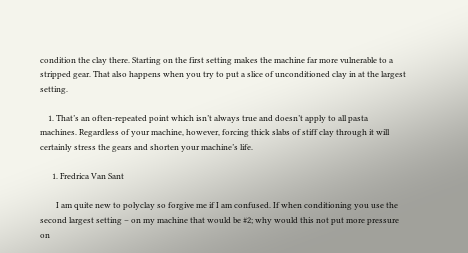condition the clay there. Starting on the first setting makes the machine far more vulnerable to a stripped gear. That also happens when you try to put a slice of unconditioned clay in at the largest setting.

    1. That’s an often-repeated point which isn’t always true and doesn’t apply to all pasta machines. Regardless of your machine, however, forcing thick slabs of stiff clay through it will certainly stress the gears and shorten your machine’s life.

      1. Fredrica Van Sant

        I am quite new to polyclay so forgive me if I am confused. If when conditioning you use the second largest setting – on my machine that would be #2; why would this not put more pressure on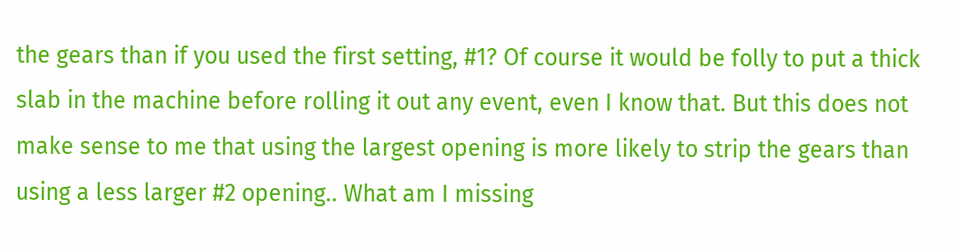the gears than if you used the first setting, #1? Of course it would be folly to put a thick slab in the machine before rolling it out any event, even I know that. But this does not make sense to me that using the largest opening is more likely to strip the gears than using a less larger #2 opening.. What am I missing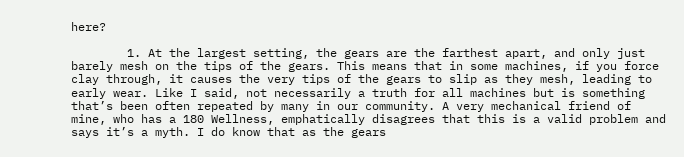here?

        1. At the largest setting, the gears are the farthest apart, and only just barely mesh on the tips of the gears. This means that in some machines, if you force clay through, it causes the very tips of the gears to slip as they mesh, leading to early wear. Like I said, not necessarily a truth for all machines but is something that’s been often repeated by many in our community. A very mechanical friend of mine, who has a 180 Wellness, emphatically disagrees that this is a valid problem and says it’s a myth. I do know that as the gears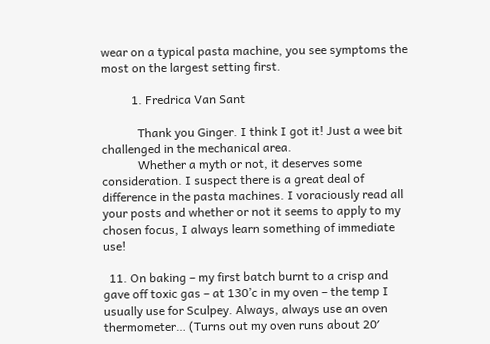wear on a typical pasta machine, you see symptoms the most on the largest setting first.

          1. Fredrica Van Sant

            Thank you Ginger. I think I got it! Just a wee bit challenged in the mechanical area.
            Whether a myth or not, it deserves some consideration. I suspect there is a great deal of difference in the pasta machines. I voraciously read all your posts and whether or not it seems to apply to my chosen focus, I always learn something of immediate use!

  11. On baking – my first batch burnt to a crisp and gave off toxic gas – at 130’c in my oven – the temp I usually use for Sculpey. Always, always use an oven thermometer… (Turns out my oven runs about 20′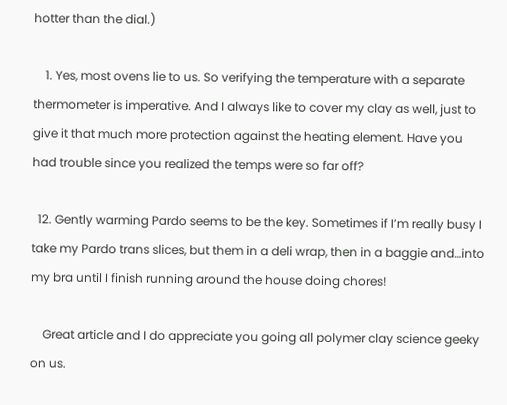hotter than the dial.)

    1. Yes, most ovens lie to us. So verifying the temperature with a separate thermometer is imperative. And I always like to cover my clay as well, just to give it that much more protection against the heating element. Have you had trouble since you realized the temps were so far off?

  12. Gently warming Pardo seems to be the key. Sometimes if I’m really busy I take my Pardo trans slices, but them in a deli wrap, then in a baggie and…into my bra until I finish running around the house doing chores!

    Great article and I do appreciate you going all polymer clay science geeky on us.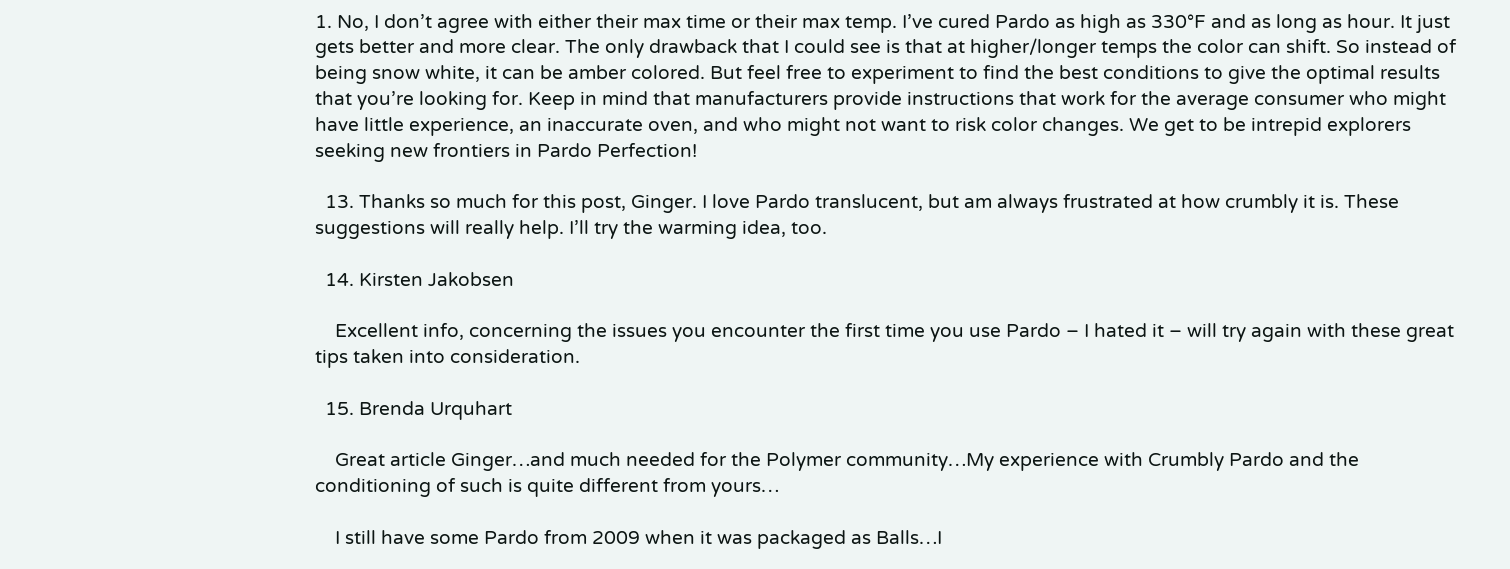1. No, I don’t agree with either their max time or their max temp. I’ve cured Pardo as high as 330°F and as long as hour. It just gets better and more clear. The only drawback that I could see is that at higher/longer temps the color can shift. So instead of being snow white, it can be amber colored. But feel free to experiment to find the best conditions to give the optimal results that you’re looking for. Keep in mind that manufacturers provide instructions that work for the average consumer who might have little experience, an inaccurate oven, and who might not want to risk color changes. We get to be intrepid explorers seeking new frontiers in Pardo Perfection!

  13. Thanks so much for this post, Ginger. I love Pardo translucent, but am always frustrated at how crumbly it is. These suggestions will really help. I’ll try the warming idea, too.

  14. Kirsten Jakobsen

    Excellent info, concerning the issues you encounter the first time you use Pardo – I hated it – will try again with these great tips taken into consideration.

  15. Brenda Urquhart

    Great article Ginger…and much needed for the Polymer community…My experience with Crumbly Pardo and the conditioning of such is quite different from yours…

    I still have some Pardo from 2009 when it was packaged as Balls…I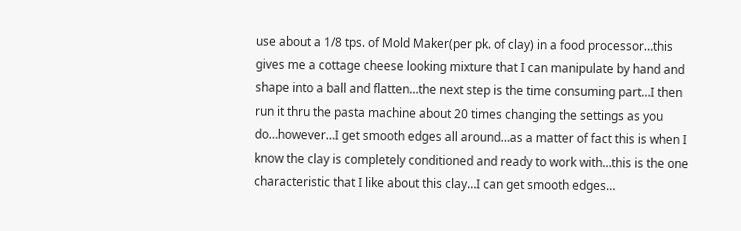use about a 1/8 tps. of Mold Maker(per pk. of clay) in a food processor…this gives me a cottage cheese looking mixture that I can manipulate by hand and shape into a ball and flatten…the next step is the time consuming part…I then run it thru the pasta machine about 20 times changing the settings as you do…however…I get smooth edges all around…as a matter of fact this is when I know the clay is completely conditioned and ready to work with…this is the one characteristic that I like about this clay…I can get smooth edges…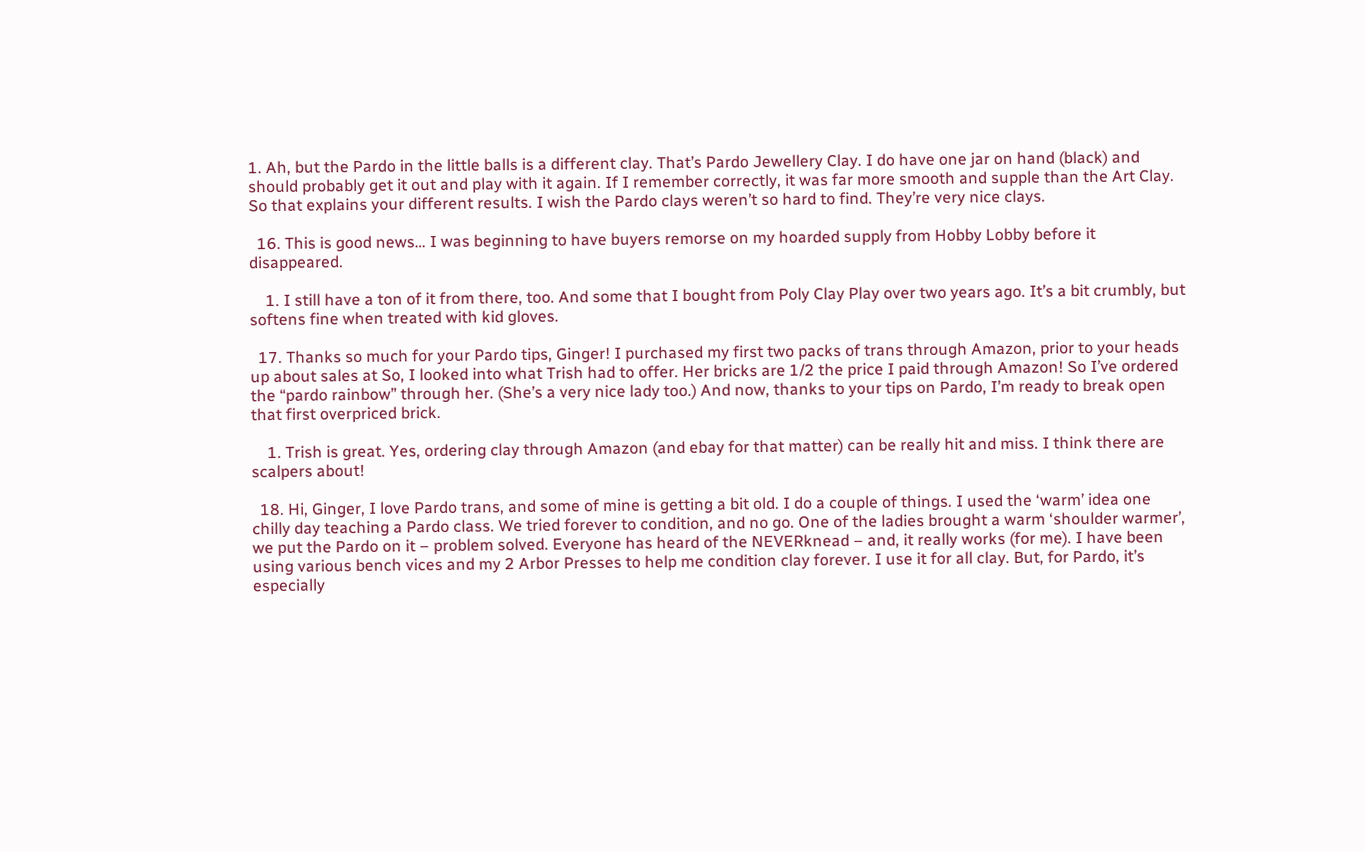1. Ah, but the Pardo in the little balls is a different clay. That’s Pardo Jewellery Clay. I do have one jar on hand (black) and should probably get it out and play with it again. If I remember correctly, it was far more smooth and supple than the Art Clay. So that explains your different results. I wish the Pardo clays weren’t so hard to find. They’re very nice clays.

  16. This is good news… I was beginning to have buyers remorse on my hoarded supply from Hobby Lobby before it disappeared.

    1. I still have a ton of it from there, too. And some that I bought from Poly Clay Play over two years ago. It’s a bit crumbly, but softens fine when treated with kid gloves.

  17. Thanks so much for your Pardo tips, Ginger! I purchased my first two packs of trans through Amazon, prior to your heads up about sales at So, I looked into what Trish had to offer. Her bricks are 1/2 the price I paid through Amazon! So I’ve ordered the “pardo rainbow” through her. (She’s a very nice lady too.) And now, thanks to your tips on Pardo, I’m ready to break open that first overpriced brick.

    1. Trish is great. Yes, ordering clay through Amazon (and ebay for that matter) can be really hit and miss. I think there are scalpers about!

  18. Hi, Ginger, I love Pardo trans, and some of mine is getting a bit old. I do a couple of things. I used the ‘warm’ idea one chilly day teaching a Pardo class. We tried forever to condition, and no go. One of the ladies brought a warm ‘shoulder warmer’, we put the Pardo on it – problem solved. Everyone has heard of the NEVERknead – and, it really works (for me). I have been using various bench vices and my 2 Arbor Presses to help me condition clay forever. I use it for all clay. But, for Pardo, it’s especially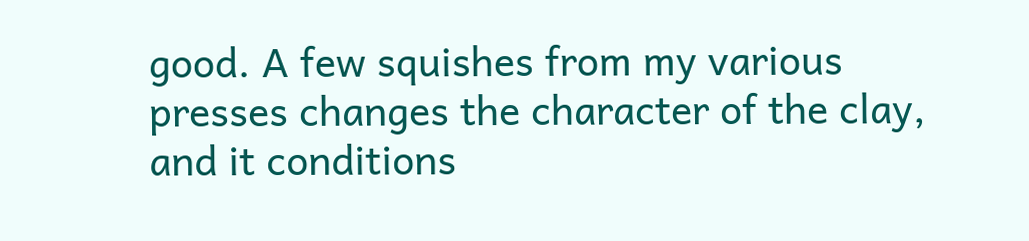good. A few squishes from my various presses changes the character of the clay, and it conditions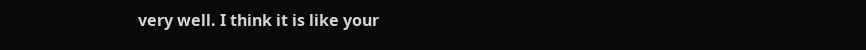very well. I think it is like your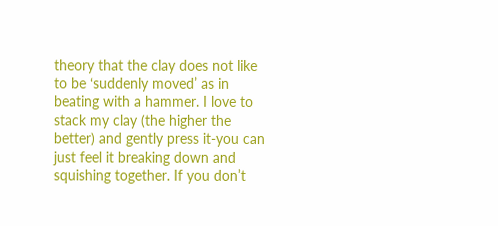theory that the clay does not like to be ‘suddenly moved’ as in beating with a hammer. I love to stack my clay (the higher the better) and gently press it-you can just feel it breaking down and squishing together. If you don’t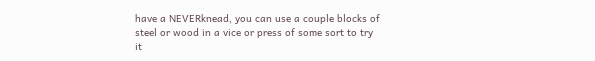have a NEVERknead, you can use a couple blocks of steel or wood in a vice or press of some sort to try it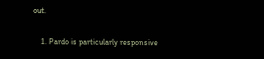out.

    1. Pardo is particularly responsive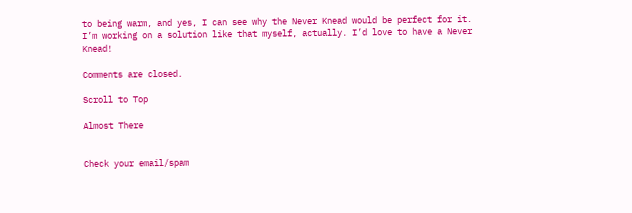to being warm, and yes, I can see why the Never Knead would be perfect for it. I’m working on a solution like that myself, actually. I’d love to have a Never Knead!

Comments are closed.

Scroll to Top

Almost There


Check your email/spam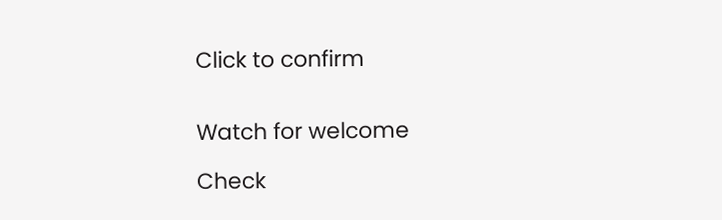Click to confirm


Watch for welcome

Check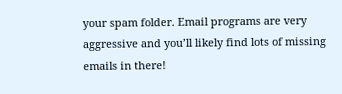your spam folder. Email programs are very aggressive and you’ll likely find lots of missing emails in there!